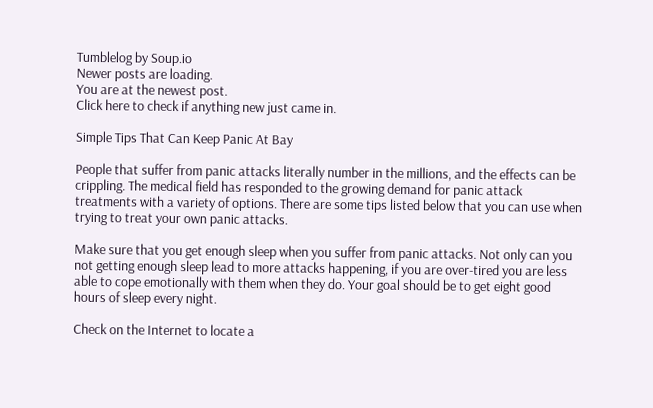Tumblelog by Soup.io
Newer posts are loading.
You are at the newest post.
Click here to check if anything new just came in.

Simple Tips That Can Keep Panic At Bay

People that suffer from panic attacks literally number in the millions, and the effects can be crippling. The medical field has responded to the growing demand for panic attack treatments with a variety of options. There are some tips listed below that you can use when trying to treat your own panic attacks.

Make sure that you get enough sleep when you suffer from panic attacks. Not only can you not getting enough sleep lead to more attacks happening, if you are over-tired you are less able to cope emotionally with them when they do. Your goal should be to get eight good hours of sleep every night.

Check on the Internet to locate a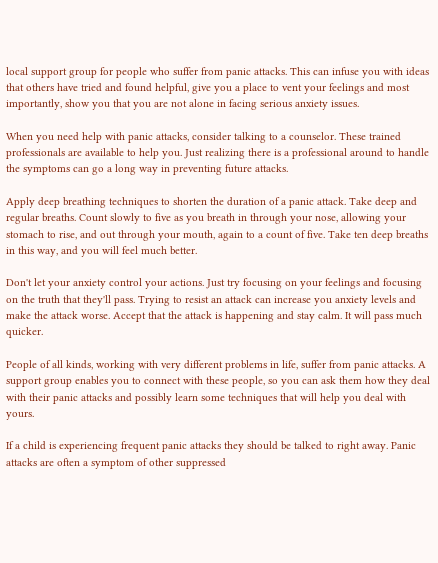local support group for people who suffer from panic attacks. This can infuse you with ideas that others have tried and found helpful, give you a place to vent your feelings and most importantly, show you that you are not alone in facing serious anxiety issues.

When you need help with panic attacks, consider talking to a counselor. These trained professionals are available to help you. Just realizing there is a professional around to handle the symptoms can go a long way in preventing future attacks.

Apply deep breathing techniques to shorten the duration of a panic attack. Take deep and regular breaths. Count slowly to five as you breath in through your nose, allowing your stomach to rise, and out through your mouth, again to a count of five. Take ten deep breaths in this way, and you will feel much better.

Don't let your anxiety control your actions. Just try focusing on your feelings and focusing on the truth that they'll pass. Trying to resist an attack can increase you anxiety levels and make the attack worse. Accept that the attack is happening and stay calm. It will pass much quicker.

People of all kinds, working with very different problems in life, suffer from panic attacks. A support group enables you to connect with these people, so you can ask them how they deal with their panic attacks and possibly learn some techniques that will help you deal with yours.

If a child is experiencing frequent panic attacks they should be talked to right away. Panic attacks are often a symptom of other suppressed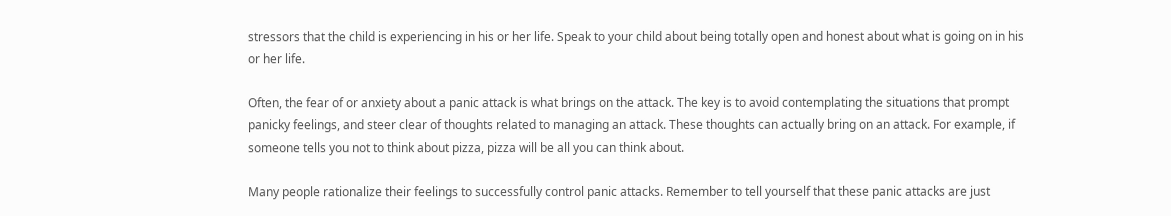stressors that the child is experiencing in his or her life. Speak to your child about being totally open and honest about what is going on in his or her life.

Often, the fear of or anxiety about a panic attack is what brings on the attack. The key is to avoid contemplating the situations that prompt panicky feelings, and steer clear of thoughts related to managing an attack. These thoughts can actually bring on an attack. For example, if someone tells you not to think about pizza, pizza will be all you can think about.

Many people rationalize their feelings to successfully control panic attacks. Remember to tell yourself that these panic attacks are just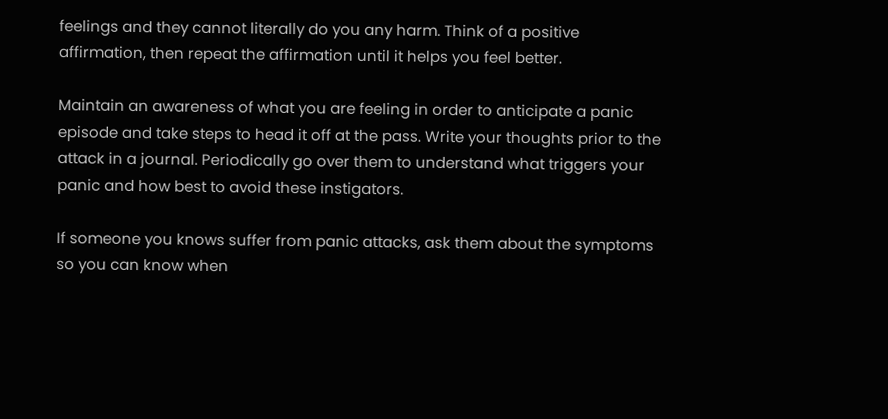feelings and they cannot literally do you any harm. Think of a positive affirmation, then repeat the affirmation until it helps you feel better.

Maintain an awareness of what you are feeling in order to anticipate a panic episode and take steps to head it off at the pass. Write your thoughts prior to the attack in a journal. Periodically go over them to understand what triggers your panic and how best to avoid these instigators.

If someone you knows suffer from panic attacks, ask them about the symptoms so you can know when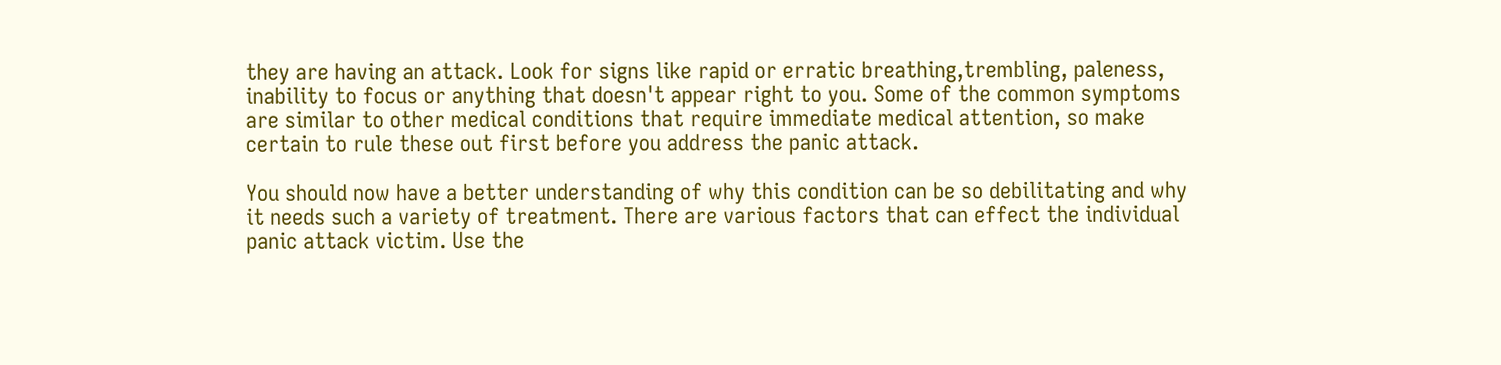they are having an attack. Look for signs like rapid or erratic breathing,trembling, paleness, inability to focus or anything that doesn't appear right to you. Some of the common symptoms are similar to other medical conditions that require immediate medical attention, so make certain to rule these out first before you address the panic attack.

You should now have a better understanding of why this condition can be so debilitating and why it needs such a variety of treatment. There are various factors that can effect the individual panic attack victim. Use the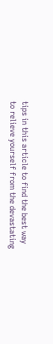tips in this article to find the best way to relieve yourself from the devastating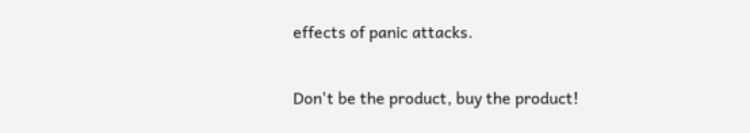effects of panic attacks.

Don't be the product, buy the product!